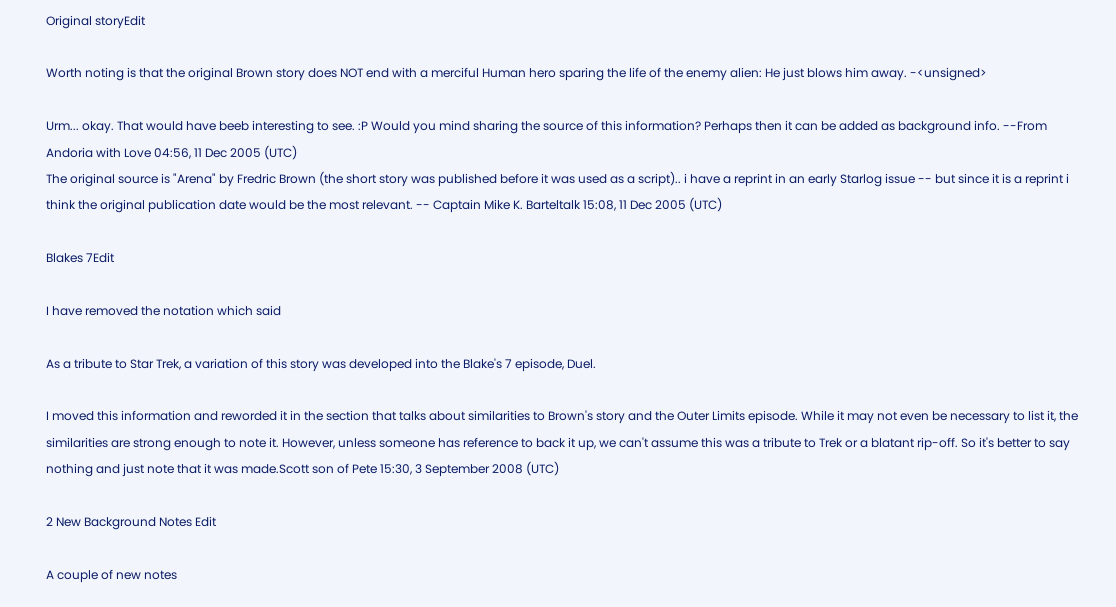Original storyEdit

Worth noting is that the original Brown story does NOT end with a merciful Human hero sparing the life of the enemy alien: He just blows him away. -<unsigned>

Urm... okay. That would have beeb interesting to see. :P Would you mind sharing the source of this information? Perhaps then it can be added as background info. --From Andoria with Love 04:56, 11 Dec 2005 (UTC)
The original source is "Arena" by Fredric Brown (the short story was published before it was used as a script).. i have a reprint in an early Starlog issue -- but since it is a reprint i think the original publication date would be the most relevant. -- Captain Mike K. Barteltalk 15:08, 11 Dec 2005 (UTC)

Blakes 7Edit

I have removed the notation which said

As a tribute to Star Trek, a variation of this story was developed into the Blake's 7 episode, Duel.

I moved this information and reworded it in the section that talks about similarities to Brown's story and the Outer Limits episode. While it may not even be necessary to list it, the similarities are strong enough to note it. However, unless someone has reference to back it up, we can't assume this was a tribute to Trek or a blatant rip-off. So it's better to say nothing and just note that it was made.Scott son of Pete 15:30, 3 September 2008 (UTC)

2 New Background Notes Edit

A couple of new notes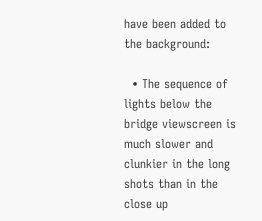have been added to the background:

  • The sequence of lights below the bridge viewscreen is much slower and clunkier in the long shots than in the close up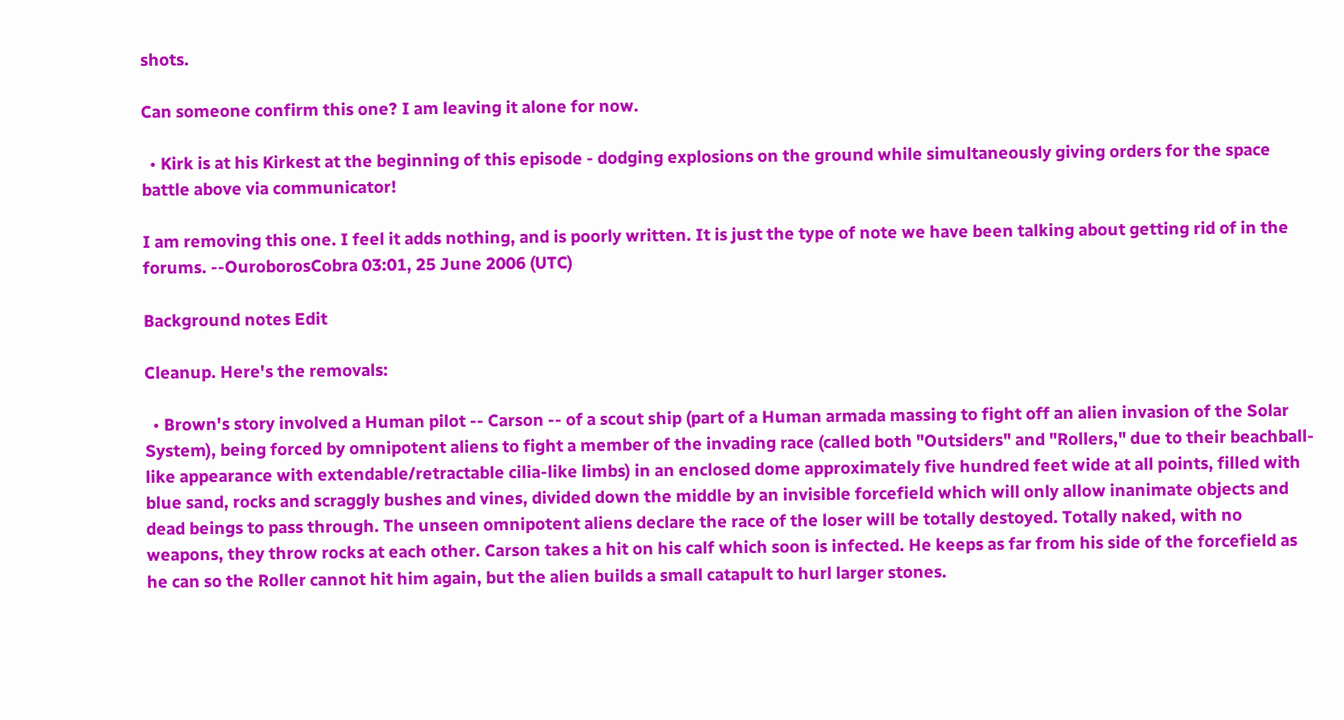shots.

Can someone confirm this one? I am leaving it alone for now.

  • Kirk is at his Kirkest at the beginning of this episode - dodging explosions on the ground while simultaneously giving orders for the space battle above via communicator!

I am removing this one. I feel it adds nothing, and is poorly written. It is just the type of note we have been talking about getting rid of in the forums. --OuroborosCobra 03:01, 25 June 2006 (UTC)

Background notes Edit

Cleanup. Here's the removals:

  • Brown's story involved a Human pilot -- Carson -- of a scout ship (part of a Human armada massing to fight off an alien invasion of the Solar System), being forced by omnipotent aliens to fight a member of the invading race (called both "Outsiders" and "Rollers," due to their beachball-like appearance with extendable/retractable cilia-like limbs) in an enclosed dome approximately five hundred feet wide at all points, filled with blue sand, rocks and scraggly bushes and vines, divided down the middle by an invisible forcefield which will only allow inanimate objects and dead beings to pass through. The unseen omnipotent aliens declare the race of the loser will be totally destoyed. Totally naked, with no weapons, they throw rocks at each other. Carson takes a hit on his calf which soon is infected. He keeps as far from his side of the forcefield as he can so the Roller cannot hit him again, but the alien builds a small catapult to hurl larger stones.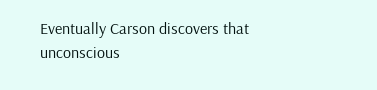Eventually Carson discovers that unconscious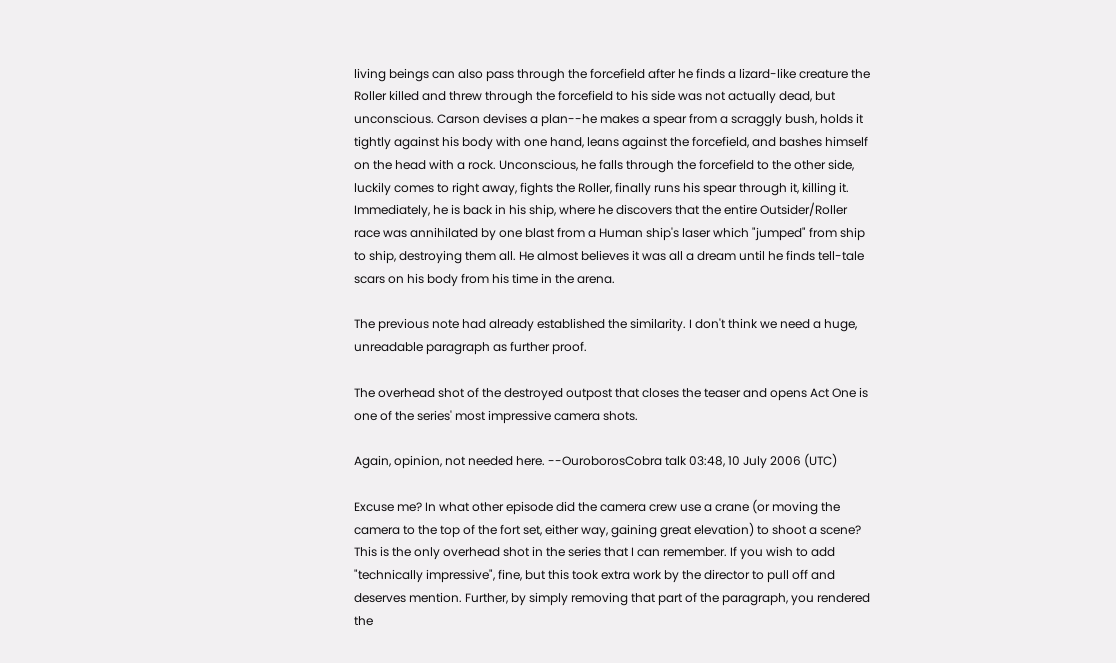living beings can also pass through the forcefield after he finds a lizard-like creature the Roller killed and threw through the forcefield to his side was not actually dead, but unconscious. Carson devises a plan--he makes a spear from a scraggly bush, holds it tightly against his body with one hand, leans against the forcefield, and bashes himself on the head with a rock. Unconscious, he falls through the forcefield to the other side, luckily comes to right away, fights the Roller, finally runs his spear through it, killing it. Immediately, he is back in his ship, where he discovers that the entire Outsider/Roller race was annihilated by one blast from a Human ship's laser which "jumped" from ship to ship, destroying them all. He almost believes it was all a dream until he finds tell-tale scars on his body from his time in the arena.

The previous note had already established the similarity. I don't think we need a huge, unreadable paragraph as further proof.

The overhead shot of the destroyed outpost that closes the teaser and opens Act One is one of the series' most impressive camera shots.

Again, opinion, not needed here. --OuroborosCobra talk 03:48, 10 July 2006 (UTC)

Excuse me? In what other episode did the camera crew use a crane (or moving the camera to the top of the fort set, either way, gaining great elevation) to shoot a scene? This is the only overhead shot in the series that I can remember. If you wish to add "technically impressive", fine, but this took extra work by the director to pull off and deserves mention. Further, by simply removing that part of the paragraph, you rendered the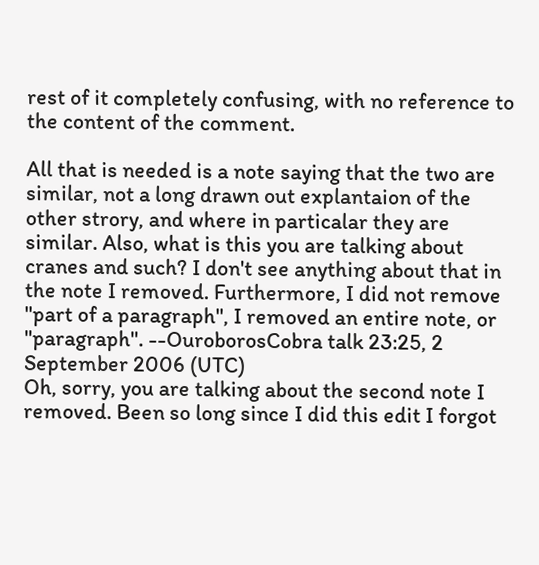rest of it completely confusing, with no reference to the content of the comment.

All that is needed is a note saying that the two are similar, not a long drawn out explantaion of the other strory, and where in particalar they are similar. Also, what is this you are talking about cranes and such? I don't see anything about that in the note I removed. Furthermore, I did not remove "part of a paragraph", I removed an entire note, or "paragraph". --OuroborosCobra talk 23:25, 2 September 2006 (UTC)
Oh, sorry, you are talking about the second note I removed. Been so long since I did this edit I forgot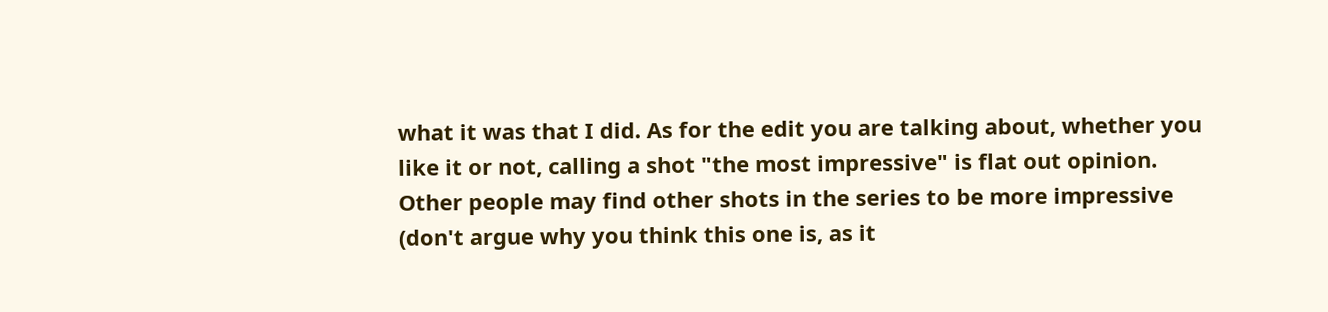what it was that I did. As for the edit you are talking about, whether you like it or not, calling a shot "the most impressive" is flat out opinion. Other people may find other shots in the series to be more impressive (don't argue why you think this one is, as it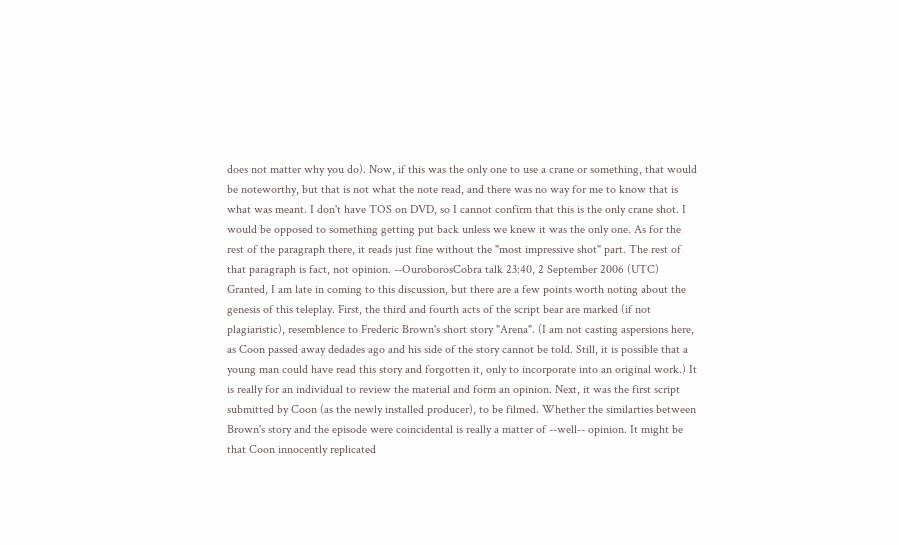does not matter why you do). Now, if this was the only one to use a crane or something, that would be noteworthy, but that is not what the note read, and there was no way for me to know that is what was meant. I don't have TOS on DVD, so I cannot confirm that this is the only crane shot. I would be opposed to something getting put back unless we knew it was the only one. As for the rest of the paragraph there, it reads just fine without the "most impressive shot" part. The rest of that paragraph is fact, not opinion. --OuroborosCobra talk 23:40, 2 September 2006 (UTC)
Granted, I am late in coming to this discussion, but there are a few points worth noting about the genesis of this teleplay. First, the third and fourth acts of the script bear are marked (if not plagiaristic), resemblence to Frederic Brown's short story "Arena". (I am not casting aspersions here, as Coon passed away dedades ago and his side of the story cannot be told. Still, it is possible that a young man could have read this story and forgotten it, only to incorporate into an original work.) It is really for an individual to review the material and form an opinion. Next, it was the first script submitted by Coon (as the newly installed producer), to be filmed. Whether the similarties between Brown's story and the episode were coincidental is really a matter of --well-- opinion. It might be that Coon innocently replicated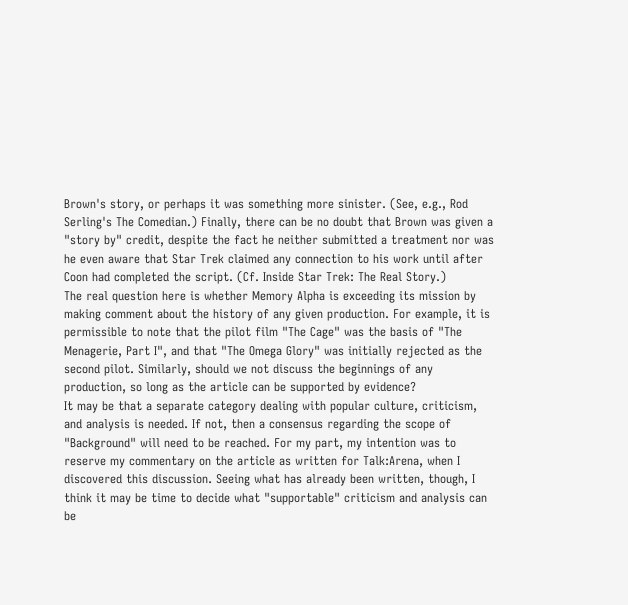Brown's story, or perhaps it was something more sinister. (See, e.g., Rod Serling's The Comedian.) Finally, there can be no doubt that Brown was given a "story by" credit, despite the fact he neither submitted a treatment nor was he even aware that Star Trek claimed any connection to his work until after Coon had completed the script. (Cf. Inside Star Trek: The Real Story.)
The real question here is whether Memory Alpha is exceeding its mission by making comment about the history of any given production. For example, it is permissible to note that the pilot film "The Cage" was the basis of "The Menagerie, Part I", and that "The Omega Glory" was initially rejected as the second pilot. Similarly, should we not discuss the beginnings of any production, so long as the article can be supported by evidence?
It may be that a separate category dealing with popular culture, criticism, and analysis is needed. If not, then a consensus regarding the scope of "Background" will need to be reached. For my part, my intention was to reserve my commentary on the article as written for Talk:Arena, when I discovered this discussion. Seeing what has already been written, though, I think it may be time to decide what "supportable" criticism and analysis can be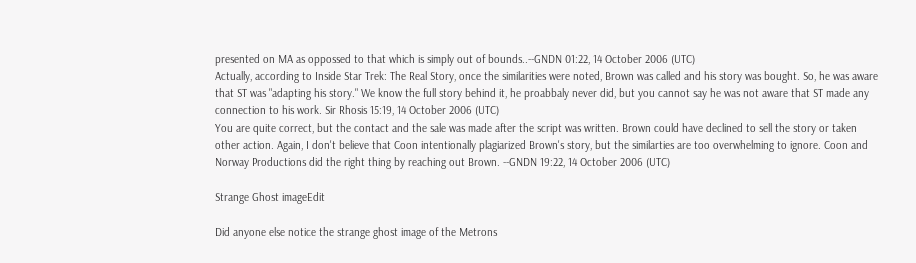presented on MA as oppossed to that which is simply out of bounds..--GNDN 01:22, 14 October 2006 (UTC)
Actually, according to Inside Star Trek: The Real Story, once the similarities were noted, Brown was called and his story was bought. So, he was aware that ST was "adapting his story." We know the full story behind it, he proabbaly never did, but you cannot say he was not aware that ST made any connection to his work. Sir Rhosis 15:19, 14 October 2006 (UTC)
You are quite correct, but the contact and the sale was made after the script was written. Brown could have declined to sell the story or taken other action. Again, I don't believe that Coon intentionally plagiarized Brown's story, but the similarties are too overwhelming to ignore. Coon and Norway Productions did the right thing by reaching out Brown. --GNDN 19:22, 14 October 2006 (UTC)

Strange Ghost imageEdit

Did anyone else notice the strange ghost image of the Metrons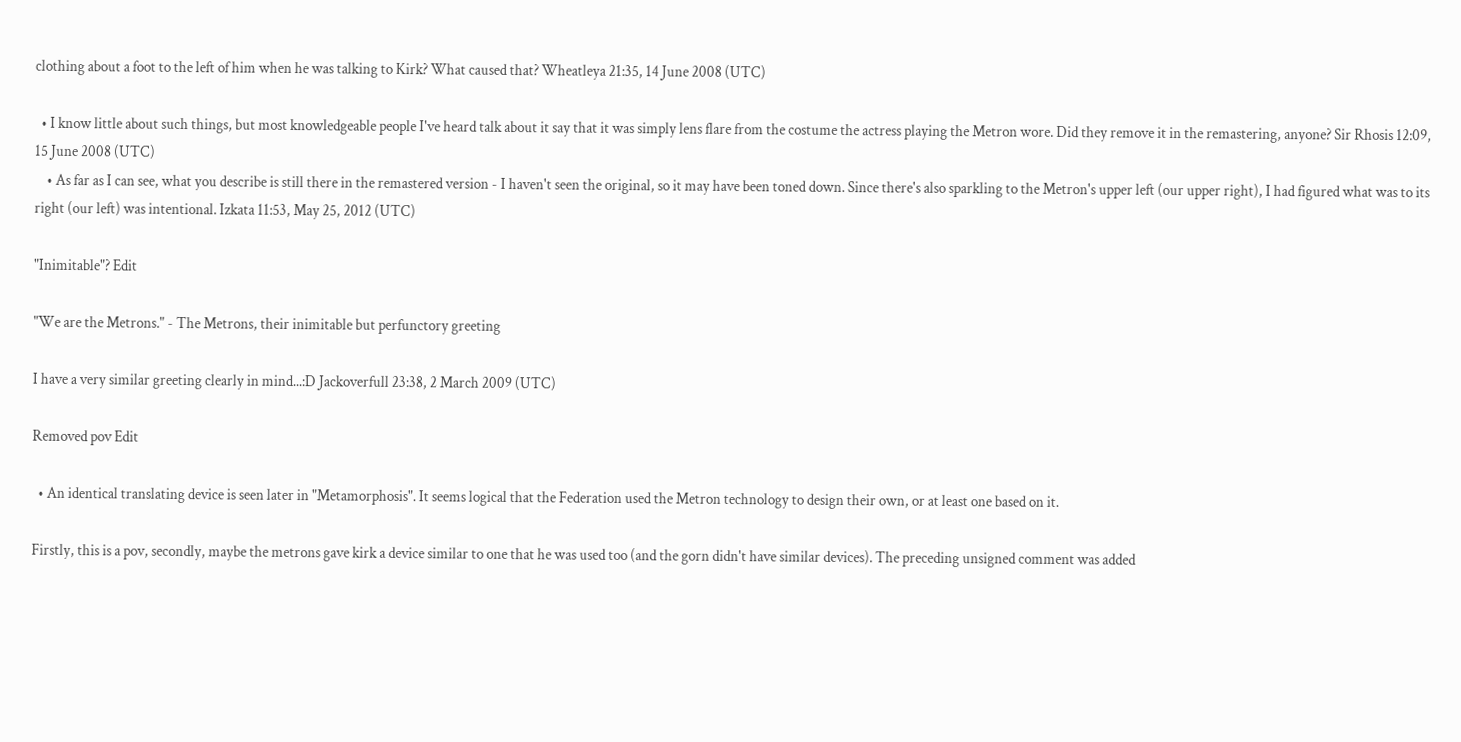clothing about a foot to the left of him when he was talking to Kirk? What caused that? Wheatleya 21:35, 14 June 2008 (UTC)

  • I know little about such things, but most knowledgeable people I've heard talk about it say that it was simply lens flare from the costume the actress playing the Metron wore. Did they remove it in the remastering, anyone? Sir Rhosis 12:09, 15 June 2008 (UTC)
    • As far as I can see, what you describe is still there in the remastered version - I haven't seen the original, so it may have been toned down. Since there's also sparkling to the Metron's upper left (our upper right), I had figured what was to its right (our left) was intentional. Izkata 11:53, May 25, 2012 (UTC)

"Inimitable"? Edit

"We are the Metrons." - The Metrons, their inimitable but perfunctory greeting

I have a very similar greeting clearly in mind...:D Jackoverfull 23:38, 2 March 2009 (UTC)

Removed pov Edit

  • An identical translating device is seen later in "Metamorphosis". It seems logical that the Federation used the Metron technology to design their own, or at least one based on it.

Firstly, this is a pov, secondly, maybe the metrons gave kirk a device similar to one that he was used too (and the gorn didn't have similar devices). The preceding unsigned comment was added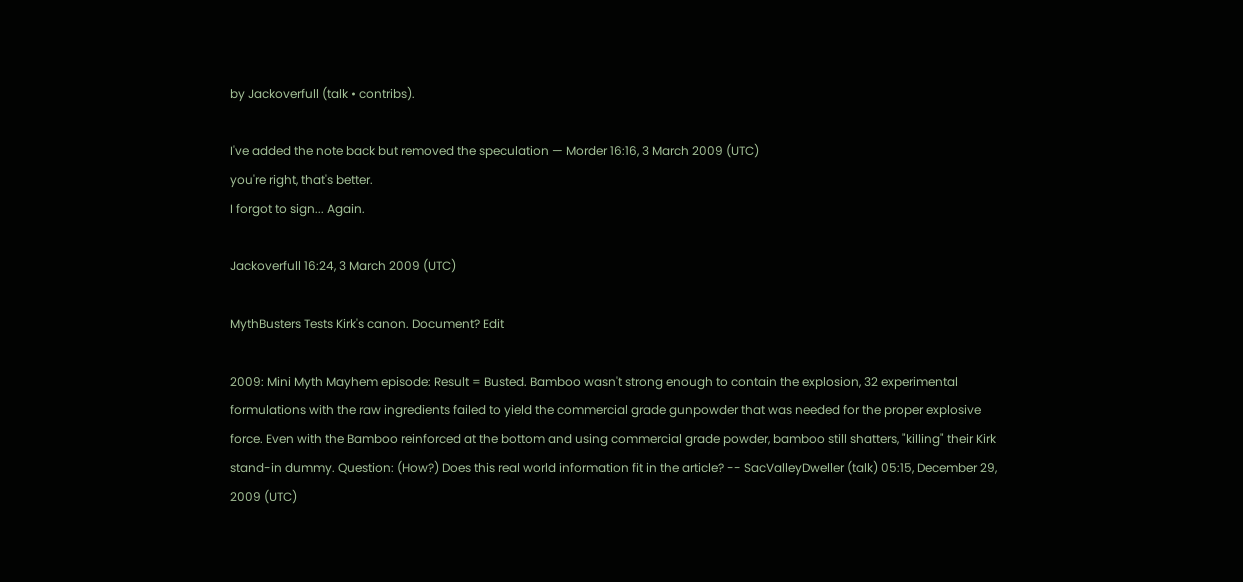by Jackoverfull (talk • contribs).

I've added the note back but removed the speculation — Morder 16:16, 3 March 2009 (UTC)
you're right, that's better.
I forgot to sign... Again.

Jackoverfull 16:24, 3 March 2009 (UTC)

MythBusters Tests Kirk's canon. Document? Edit

2009: Mini Myth Mayhem episode: Result = Busted. Bamboo wasn't strong enough to contain the explosion, 32 experimental formulations with the raw ingredients failed to yield the commercial grade gunpowder that was needed for the proper explosive force. Even with the Bamboo reinforced at the bottom and using commercial grade powder, bamboo still shatters, "killing" their Kirk stand-in dummy. Question: (How?) Does this real world information fit in the article? -- SacValleyDweller (talk) 05:15, December 29, 2009 (UTC)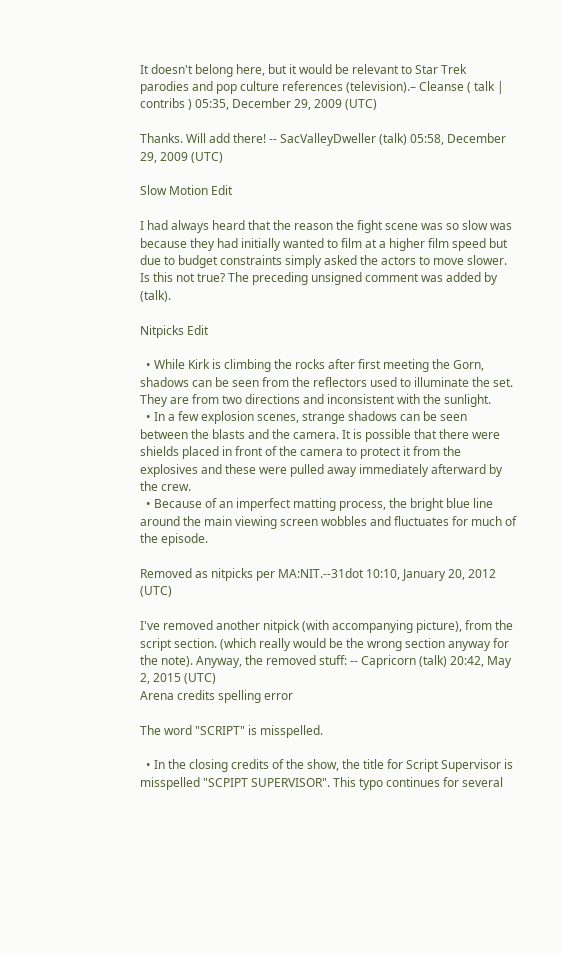It doesn't belong here, but it would be relevant to Star Trek parodies and pop culture references (television).– Cleanse ( talk | contribs ) 05:35, December 29, 2009 (UTC)

Thanks. Will add there! -- SacValleyDweller (talk) 05:58, December 29, 2009 (UTC)

Slow Motion Edit

I had always heard that the reason the fight scene was so slow was because they had initially wanted to film at a higher film speed but due to budget constraints simply asked the actors to move slower. Is this not true? The preceding unsigned comment was added by (talk).

Nitpicks Edit

  • While Kirk is climbing the rocks after first meeting the Gorn, shadows can be seen from the reflectors used to illuminate the set. They are from two directions and inconsistent with the sunlight.
  • In a few explosion scenes, strange shadows can be seen between the blasts and the camera. It is possible that there were shields placed in front of the camera to protect it from the explosives and these were pulled away immediately afterward by the crew.
  • Because of an imperfect matting process, the bright blue line around the main viewing screen wobbles and fluctuates for much of the episode.

Removed as nitpicks per MA:NIT.--31dot 10:10, January 20, 2012 (UTC)

I've removed another nitpick (with accompanying picture), from the script section. (which really would be the wrong section anyway for the note). Anyway, the removed stuff: -- Capricorn (talk) 20:42, May 2, 2015 (UTC)
Arena credits spelling error

The word "SCRIPT" is misspelled.

  • In the closing credits of the show, the title for Script Supervisor is misspelled "SCPIPT SUPERVISOR". This typo continues for several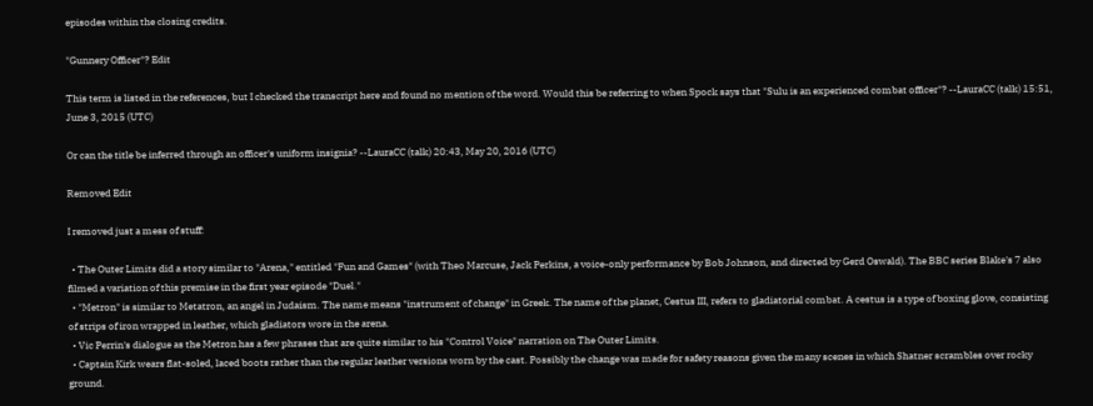episodes within the closing credits.

"Gunnery Officer"? Edit

This term is listed in the references, but I checked the transcript here and found no mention of the word. Would this be referring to when Spock says that "Sulu is an experienced combat officer"? --LauraCC (talk) 15:51, June 3, 2015 (UTC)

Or can the title be inferred through an officer's uniform insignia? --LauraCC (talk) 20:43, May 20, 2016 (UTC)

Removed Edit

I removed just a mess of stuff:

  • The Outer Limits did a story similar to "Arena," entitled "Fun and Games" (with Theo Marcuse, Jack Perkins, a voice-only performance by Bob Johnson, and directed by Gerd Oswald). The BBC series Blake's 7 also filmed a variation of this premise in the first year episode "Duel."
  • "Metron" is similar to Metatron, an angel in Judaism. The name means "instrument of change" in Greek. The name of the planet, Cestus III, refers to gladiatorial combat. A cestus is a type of boxing glove, consisting of strips of iron wrapped in leather, which gladiators wore in the arena.
  • Vic Perrin's dialogue as the Metron has a few phrases that are quite similar to his "Control Voice" narration on The Outer Limits.
  • Captain Kirk wears flat-soled, laced boots rather than the regular leather versions worn by the cast. Possibly the change was made for safety reasons given the many scenes in which Shatner scrambles over rocky ground.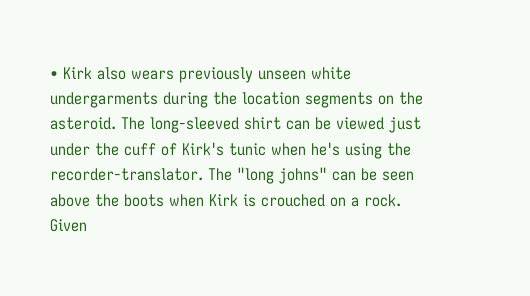• Kirk also wears previously unseen white undergarments during the location segments on the asteroid. The long-sleeved shirt can be viewed just under the cuff of Kirk's tunic when he's using the recorder-translator. The "long johns" can be seen above the boots when Kirk is crouched on a rock. Given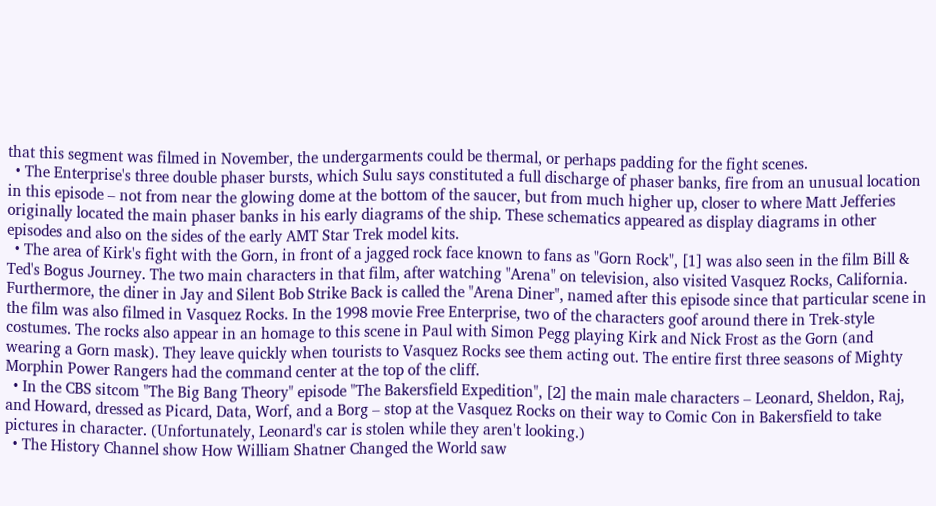that this segment was filmed in November, the undergarments could be thermal, or perhaps padding for the fight scenes.
  • The Enterprise's three double phaser bursts, which Sulu says constituted a full discharge of phaser banks, fire from an unusual location in this episode – not from near the glowing dome at the bottom of the saucer, but from much higher up, closer to where Matt Jefferies originally located the main phaser banks in his early diagrams of the ship. These schematics appeared as display diagrams in other episodes and also on the sides of the early AMT Star Trek model kits.
  • The area of Kirk's fight with the Gorn, in front of a jagged rock face known to fans as "Gorn Rock", [1] was also seen in the film Bill & Ted's Bogus Journey. The two main characters in that film, after watching "Arena" on television, also visited Vasquez Rocks, California. Furthermore, the diner in Jay and Silent Bob Strike Back is called the "Arena Diner", named after this episode since that particular scene in the film was also filmed in Vasquez Rocks. In the 1998 movie Free Enterprise, two of the characters goof around there in Trek-style costumes. The rocks also appear in an homage to this scene in Paul with Simon Pegg playing Kirk and Nick Frost as the Gorn (and wearing a Gorn mask). They leave quickly when tourists to Vasquez Rocks see them acting out. The entire first three seasons of Mighty Morphin Power Rangers had the command center at the top of the cliff.
  • In the CBS sitcom "The Big Bang Theory" episode "The Bakersfield Expedition", [2] the main male characters – Leonard, Sheldon, Raj, and Howard, dressed as Picard, Data, Worf, and a Borg – stop at the Vasquez Rocks on their way to Comic Con in Bakersfield to take pictures in character. (Unfortunately, Leonard's car is stolen while they aren't looking.)
  • The History Channel show How William Shatner Changed the World saw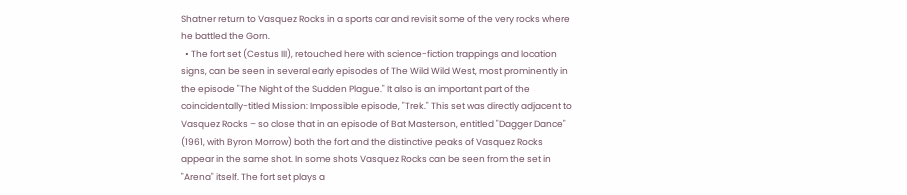Shatner return to Vasquez Rocks in a sports car and revisit some of the very rocks where he battled the Gorn.
  • The fort set (Cestus III), retouched here with science-fiction trappings and location signs, can be seen in several early episodes of The Wild Wild West, most prominently in the episode "The Night of the Sudden Plague." It also is an important part of the coincidentally-titled Mission: Impossible episode, "Trek." This set was directly adjacent to Vasquez Rocks – so close that in an episode of Bat Masterson, entitled "Dagger Dance" (1961, with Byron Morrow) both the fort and the distinctive peaks of Vasquez Rocks appear in the same shot. In some shots Vasquez Rocks can be seen from the set in "Arena" itself. The fort set plays a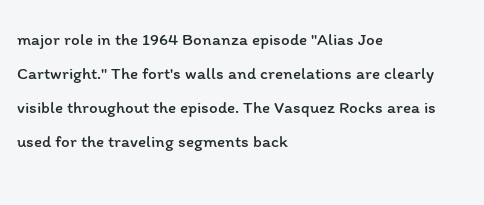major role in the 1964 Bonanza episode "Alias Joe Cartwright." The fort's walls and crenelations are clearly visible throughout the episode. The Vasquez Rocks area is used for the traveling segments back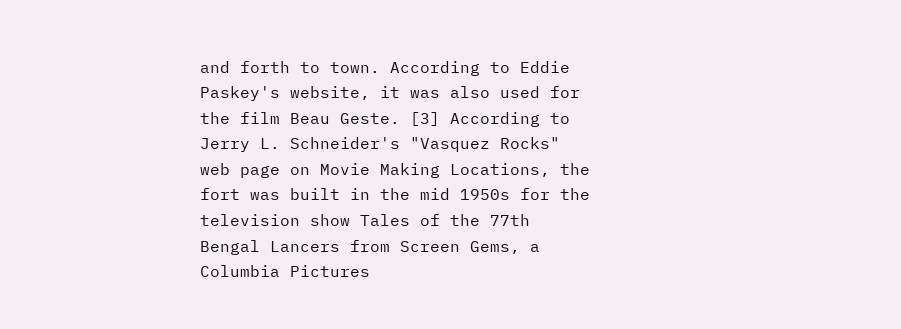and forth to town. According to Eddie Paskey's website, it was also used for the film Beau Geste. [3] According to Jerry L. Schneider's "Vasquez Rocks" web page on Movie Making Locations, the fort was built in the mid 1950s for the television show Tales of the 77th Bengal Lancers from Screen Gems, a Columbia Pictures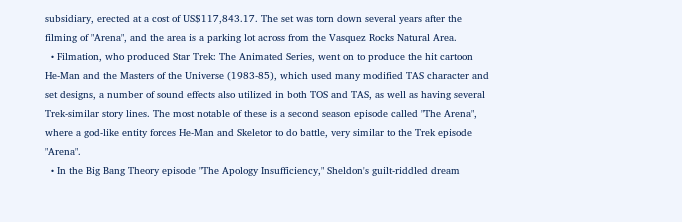subsidiary, erected at a cost of US$117,843.17. The set was torn down several years after the filming of "Arena", and the area is a parking lot across from the Vasquez Rocks Natural Area.
  • Filmation, who produced Star Trek: The Animated Series, went on to produce the hit cartoon He-Man and the Masters of the Universe (1983-85), which used many modified TAS character and set designs, a number of sound effects also utilized in both TOS and TAS, as well as having several Trek-similar story lines. The most notable of these is a second season episode called "The Arena", where a god-like entity forces He-Man and Skeletor to do battle, very similar to the Trek episode "Arena".
  • In the Big Bang Theory episode "The Apology Insufficiency," Sheldon's guilt-riddled dream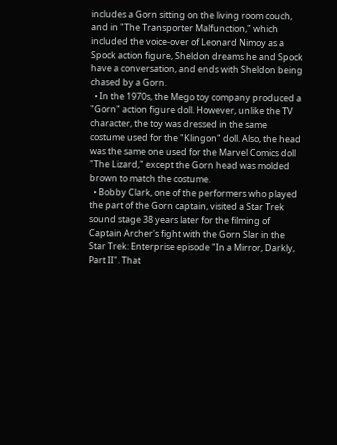includes a Gorn sitting on the living room couch, and in "The Transporter Malfunction," which included the voice-over of Leonard Nimoy as a Spock action figure, Sheldon dreams he and Spock have a conversation, and ends with Sheldon being chased by a Gorn.
  • In the 1970s, the Mego toy company produced a "Gorn" action figure doll. However, unlike the TV character, the toy was dressed in the same costume used for the "Klingon" doll. Also, the head was the same one used for the Marvel Comics doll "The Lizard," except the Gorn head was molded brown to match the costume.
  • Bobby Clark, one of the performers who played the part of the Gorn captain, visited a Star Trek sound stage 38 years later for the filming of Captain Archer's fight with the Gorn Slar in the Star Trek: Enterprise episode "In a Mirror, Darkly, Part II". That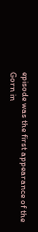episode was the first appearance of the Gorn in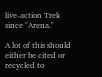live-action Trek since "Arena."

A lot of this should either be cited or recycled to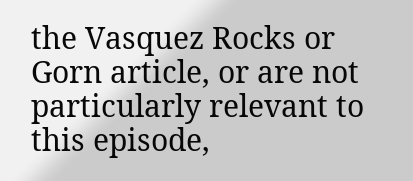the Vasquez Rocks or Gorn article, or are not particularly relevant to this episode,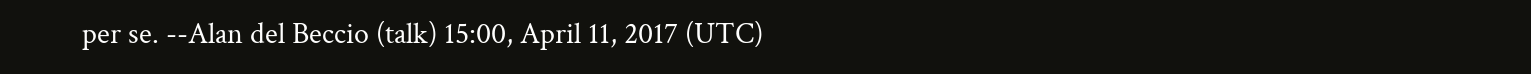per se. --Alan del Beccio (talk) 15:00, April 11, 2017 (UTC)